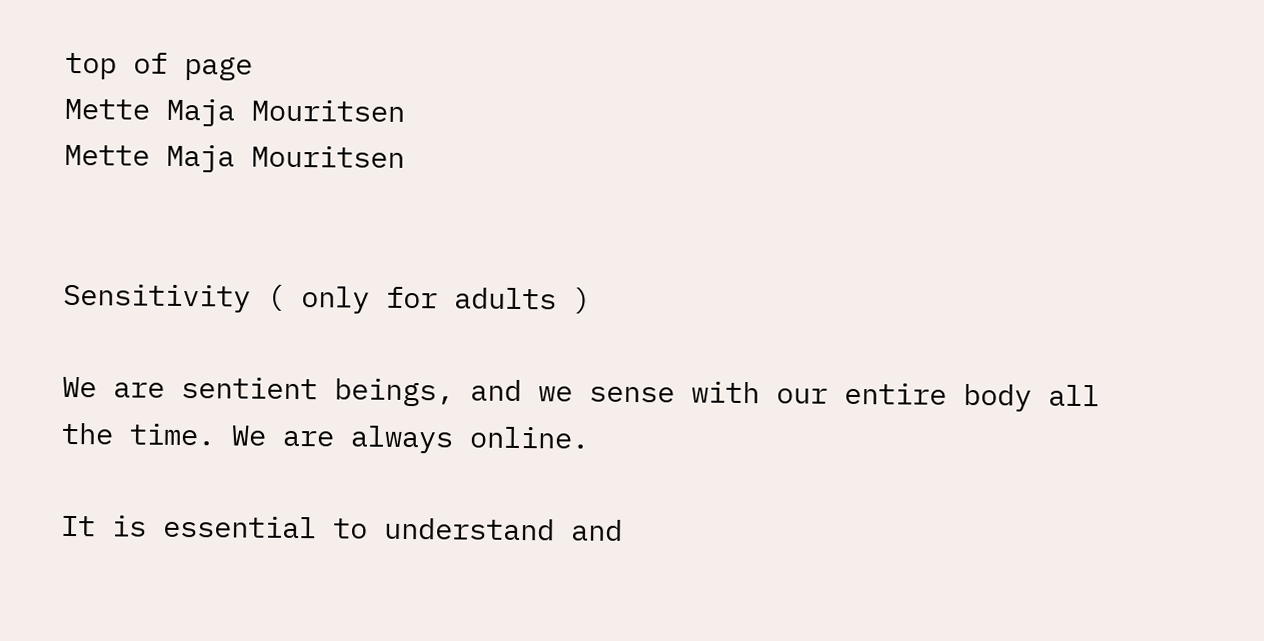top of page
Mette Maja Mouritsen
Mette Maja Mouritsen


Sensitivity ( only for adults )

We are sentient beings, and we sense with our entire body all the time. We are always online.

It is essential to understand and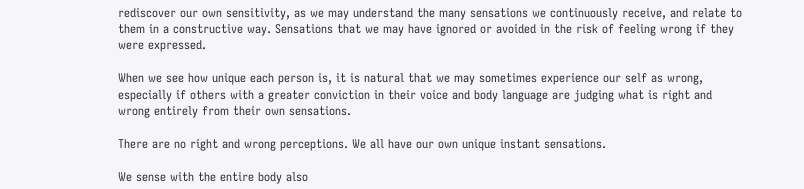rediscover our own sensitivity, as we may understand the many sensations we continuously receive, and relate to them in a constructive way. Sensations that we may have ignored or avoided in the risk of feeling wrong if they were expressed.

When we see how unique each person is, it is natural that we may sometimes experience our self as wrong, especially if others with a greater conviction in their voice and body language are judging what is right and wrong entirely from their own sensations.

There are no right and wrong perceptions. We all have our own unique instant sensations.

We sense with the entire body also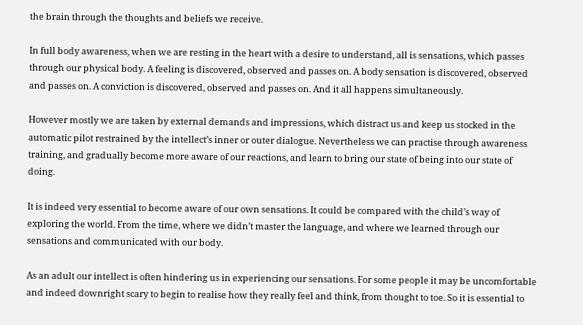the brain through the thoughts and beliefs we receive.

In full body awareness, when we are resting in the heart with a desire to understand, all is sensations, which passes through our physical body. A feeling is discovered, observed and passes on. A body sensation is discovered, observed and passes on. A conviction is discovered, observed and passes on. And it all happens simultaneously.

However mostly we are taken by external demands and impressions, which distract us and keep us stocked in the automatic pilot restrained by the intellect’s inner or outer dialogue. Nevertheless we can practise through awareness training, and gradually become more aware of our reactions, and learn to bring our state of being into our state of doing.

It is indeed very essential to become aware of our own sensations. It could be compared with the child’s way of exploring the world. From the time, where we didn’t master the language, and where we learned through our sensations and communicated with our body.

As an adult our intellect is often hindering us in experiencing our sensations. For some people it may be uncomfortable and indeed downright scary to begin to realise how they really feel and think, from thought to toe. So it is essential to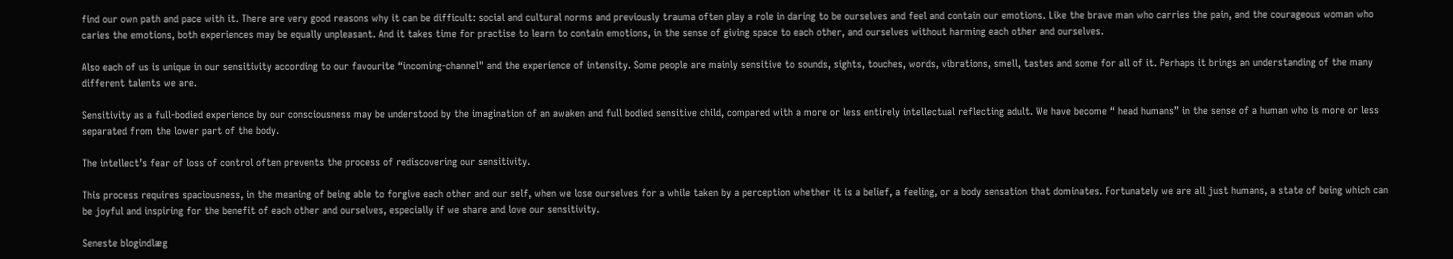find our own path and pace with it. There are very good reasons why it can be difficult: social and cultural norms and previously trauma often play a role in daring to be ourselves and feel and contain our emotions. Like the brave man who carries the pain, and the courageous woman who caries the emotions, both experiences may be equally unpleasant. And it takes time for practise to learn to contain emotions, in the sense of giving space to each other, and ourselves without harming each other and ourselves.

Also each of us is unique in our sensitivity according to our favourite “incoming-channel" and the experience of intensity. Some people are mainly sensitive to sounds, sights, touches, words, vibrations, smell, tastes and some for all of it. Perhaps it brings an understanding of the many different talents we are.

Sensitivity as a full-bodied experience by our consciousness may be understood by the imagination of an awaken and full bodied sensitive child, compared with a more or less entirely intellectual reflecting adult. We have become “ head humans” in the sense of a human who is more or less separated from the lower part of the body.

The intellect’s fear of loss of control often prevents the process of rediscovering our sensitivity.

This process requires spaciousness, in the meaning of being able to forgive each other and our self, when we lose ourselves for a while taken by a perception whether it is a belief, a feeling, or a body sensation that dominates. Fortunately we are all just humans, a state of being which can be joyful and inspiring for the benefit of each other and ourselves, especially if we share and love our sensitivity.

Seneste blogindlæg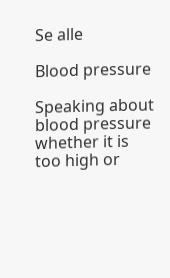Se alle

Blood pressure

Speaking about blood pressure whether it is too high or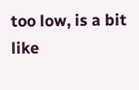too low, is a bit like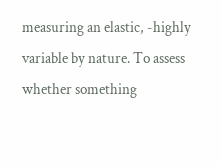measuring an elastic, -highly variable by nature. To assess whether something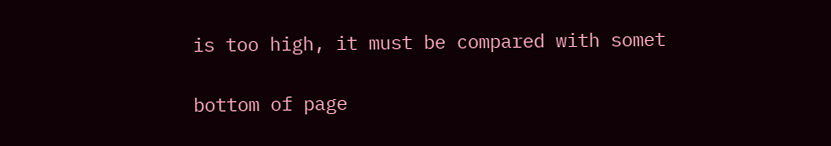is too high, it must be compared with somet

bottom of page